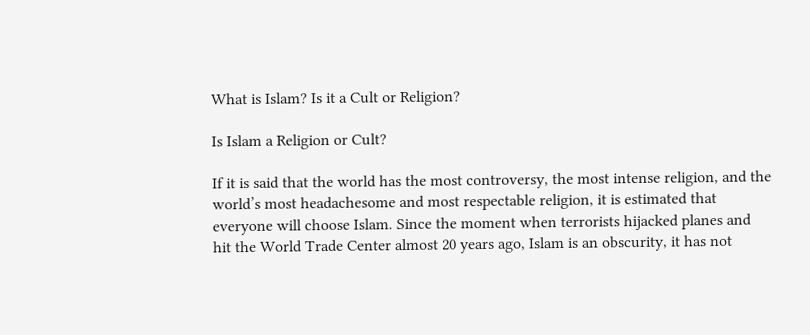What is Islam? Is it a Cult or Religion?

Is Islam a Religion or Cult?

If it is said that the world has the most controversy, the most intense religion, and the world’s most headachesome and most respectable religion, it is estimated that everyone will choose Islam. Since the moment when terrorists hijacked planes and hit the World Trade Center almost 20 years ago, Islam is an obscurity, it has not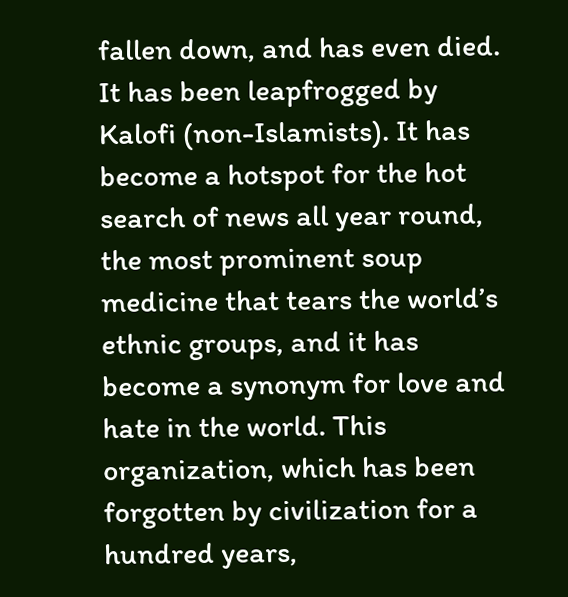fallen down, and has even died. It has been leapfrogged by Kalofi (non-Islamists). It has become a hotspot for the hot search of news all year round, the most prominent soup medicine that tears the world’s ethnic groups, and it has become a synonym for love and hate in the world. This organization, which has been forgotten by civilization for a hundred years,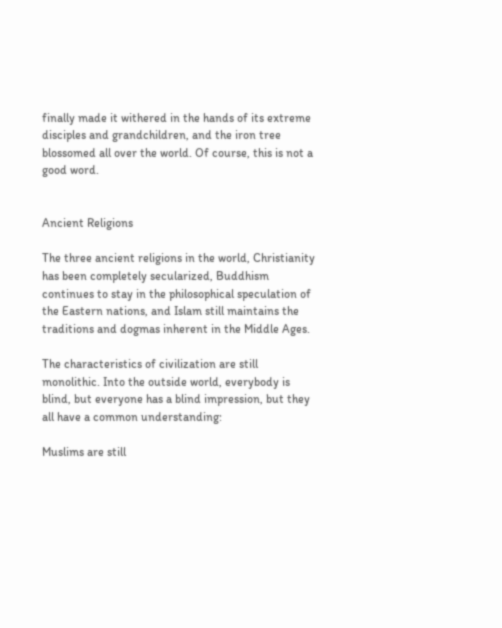finally made it withered in the hands of its extreme disciples and grandchildren, and the iron tree blossomed all over the world. Of course, this is not a good word.


Ancient Religions

The three ancient religions in the world, Christianity has been completely secularized, Buddhism continues to stay in the philosophical speculation of the Eastern nations, and Islam still maintains the traditions and dogmas inherent in the Middle Ages.

The characteristics of civilization are still monolithic. Into the outside world, everybody is blind, but everyone has a blind impression, but they all have a common understanding:

Muslims are still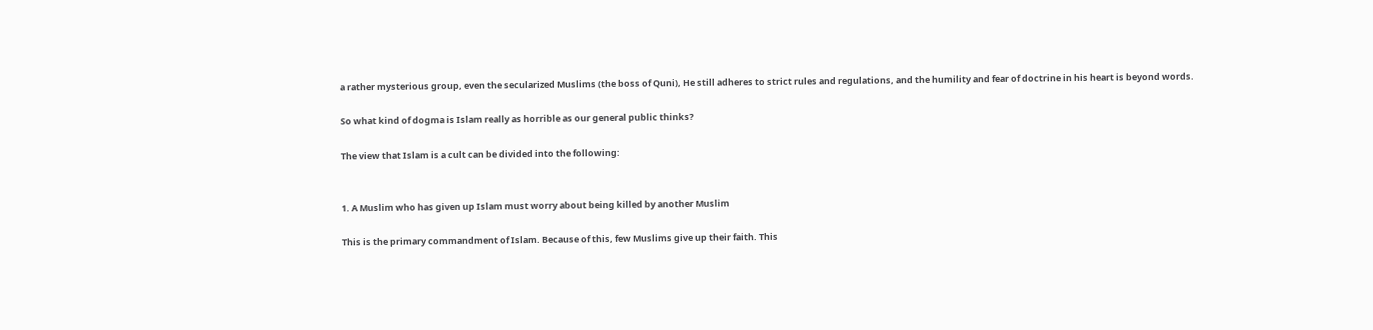a rather mysterious group, even the secularized Muslims (the boss of Quni), He still adheres to strict rules and regulations, and the humility and fear of doctrine in his heart is beyond words.

So what kind of dogma is Islam really as horrible as our general public thinks?

The view that Islam is a cult can be divided into the following:


1. A Muslim who has given up Islam must worry about being killed by another Muslim

This is the primary commandment of Islam. Because of this, few Muslims give up their faith. This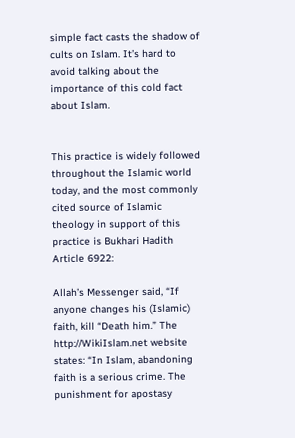simple fact casts the shadow of cults on Islam. It’s hard to avoid talking about the importance of this cold fact about Islam.


This practice is widely followed throughout the Islamic world today, and the most commonly cited source of Islamic theology in support of this practice is Bukhari Hadith Article 6922:

Allah’s Messenger said, “If anyone changes his (Islamic) faith, kill “Death him.” The http://WikiIslam.net website states: “In Islam, abandoning faith is a serious crime. The punishment for apostasy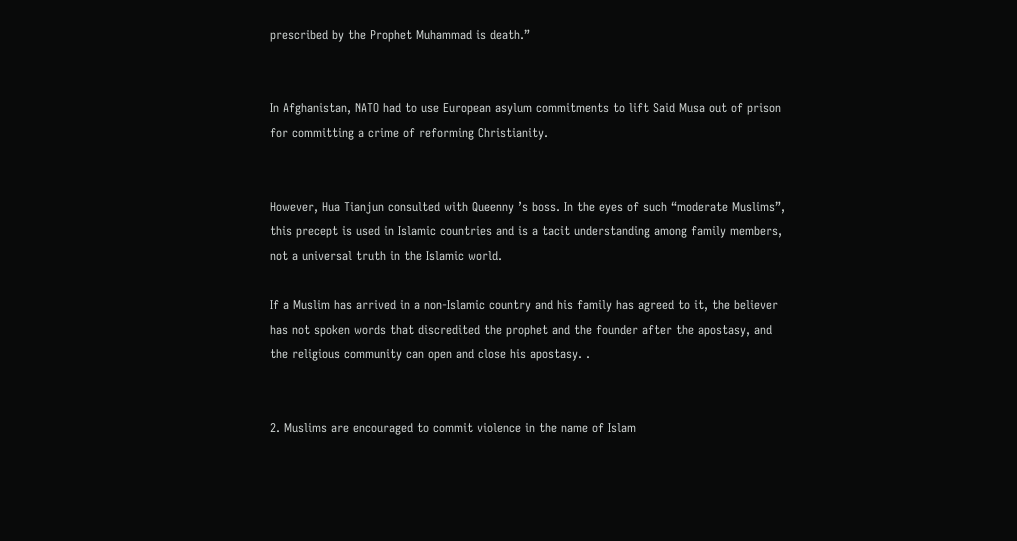prescribed by the Prophet Muhammad is death.”


In Afghanistan, NATO had to use European asylum commitments to lift Said Musa out of prison for committing a crime of reforming Christianity.


However, Hua Tianjun consulted with Queenny ’s boss. In the eyes of such “moderate Muslims”, this precept is used in Islamic countries and is a tacit understanding among family members, not a universal truth in the Islamic world.

If a Muslim has arrived in a non-Islamic country and his family has agreed to it, the believer has not spoken words that discredited the prophet and the founder after the apostasy, and the religious community can open and close his apostasy. .


2. Muslims are encouraged to commit violence in the name of Islam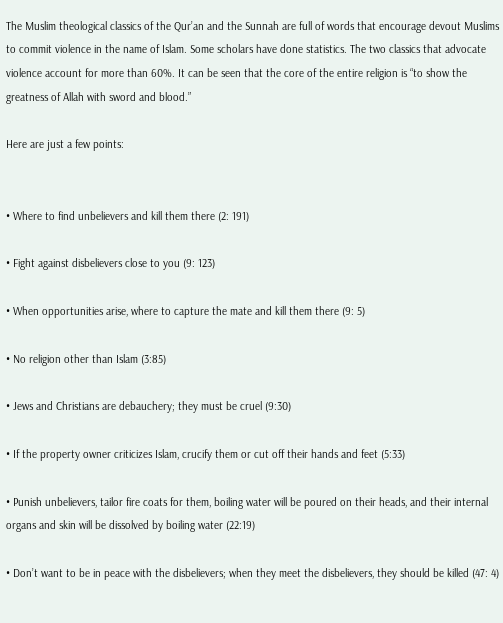The Muslim theological classics of the Qur’an and the Sunnah are full of words that encourage devout Muslims to commit violence in the name of Islam. Some scholars have done statistics. The two classics that advocate violence account for more than 60%. It can be seen that the core of the entire religion is “to show the greatness of Allah with sword and blood.”

Here are just a few points:


• Where to find unbelievers and kill them there (2: 191)

• Fight against disbelievers close to you (9: 123)

• When opportunities arise, where to capture the mate and kill them there (9: 5)

• No religion other than Islam (3:85)

• Jews and Christians are debauchery; they must be cruel (9:30)

• If the property owner criticizes Islam, crucify them or cut off their hands and feet (5:33)

• Punish unbelievers, tailor fire coats for them, boiling water will be poured on their heads, and their internal organs and skin will be dissolved by boiling water (22:19)

• Don’t want to be in peace with the disbelievers; when they meet the disbelievers, they should be killed (47: 4)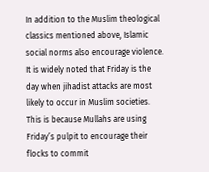In addition to the Muslim theological classics mentioned above, Islamic social norms also encourage violence. It is widely noted that Friday is the day when jihadist attacks are most likely to occur in Muslim societies. This is because Mullahs are using Friday’s pulpit to encourage their flocks to commit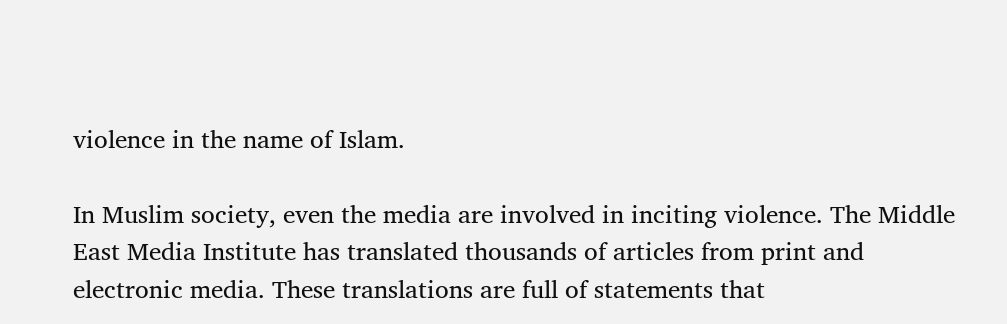violence in the name of Islam.

In Muslim society, even the media are involved in inciting violence. The Middle East Media Institute has translated thousands of articles from print and electronic media. These translations are full of statements that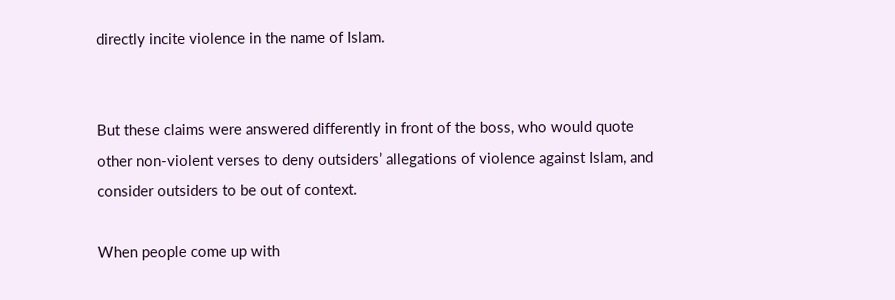directly incite violence in the name of Islam.


But these claims were answered differently in front of the boss, who would quote other non-violent verses to deny outsiders’ allegations of violence against Islam, and consider outsiders to be out of context.

When people come up with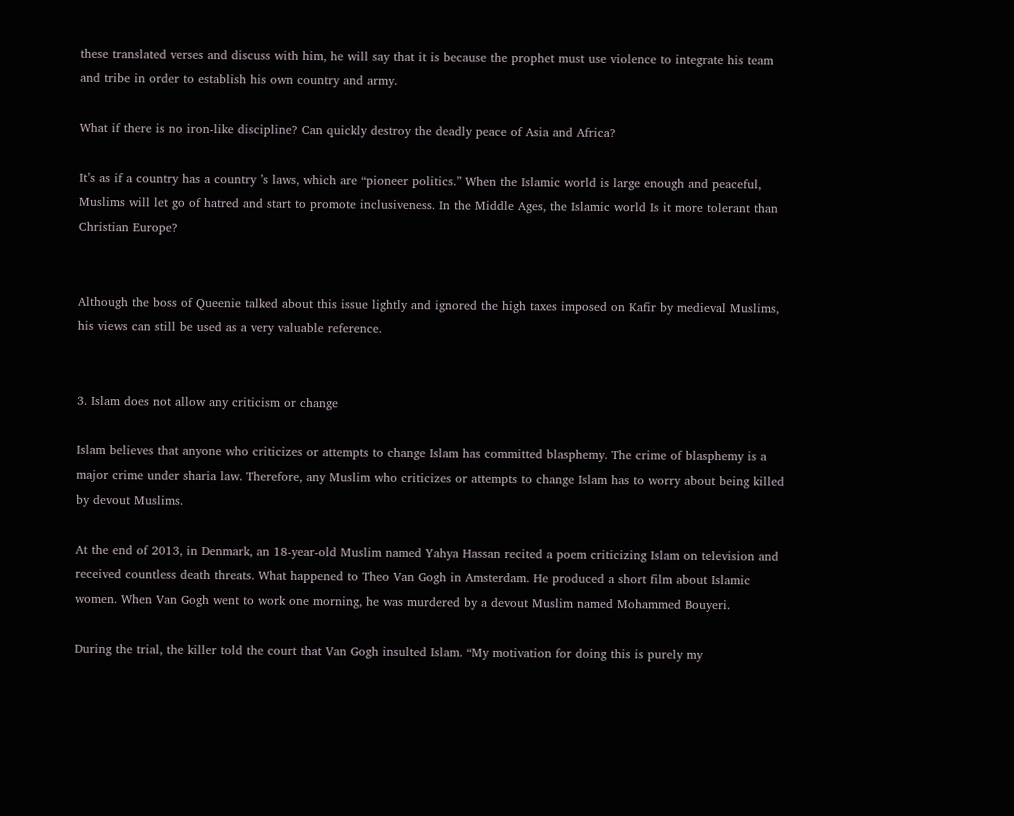these translated verses and discuss with him, he will say that it is because the prophet must use violence to integrate his team and tribe in order to establish his own country and army.

What if there is no iron-like discipline? Can quickly destroy the deadly peace of Asia and Africa?

It’s as if a country has a country ’s laws, which are “pioneer politics.” When the Islamic world is large enough and peaceful, Muslims will let go of hatred and start to promote inclusiveness. In the Middle Ages, the Islamic world Is it more tolerant than Christian Europe?


Although the boss of Queenie talked about this issue lightly and ignored the high taxes imposed on Kafir by medieval Muslims, his views can still be used as a very valuable reference.


3. Islam does not allow any criticism or change

Islam believes that anyone who criticizes or attempts to change Islam has committed blasphemy. The crime of blasphemy is a major crime under sharia law. Therefore, any Muslim who criticizes or attempts to change Islam has to worry about being killed by devout Muslims.

At the end of 2013, in Denmark, an 18-year-old Muslim named Yahya Hassan recited a poem criticizing Islam on television and received countless death threats. What happened to Theo Van Gogh in Amsterdam. He produced a short film about Islamic women. When Van Gogh went to work one morning, he was murdered by a devout Muslim named Mohammed Bouyeri.

During the trial, the killer told the court that Van Gogh insulted Islam. “My motivation for doing this is purely my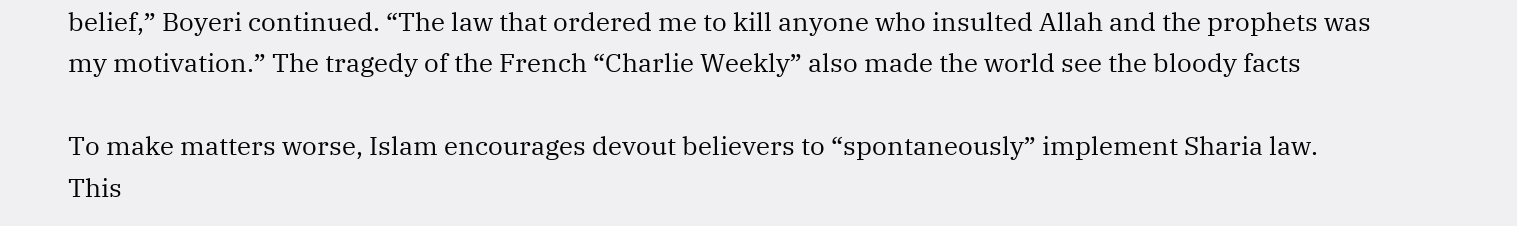belief,” Boyeri continued. “The law that ordered me to kill anyone who insulted Allah and the prophets was my motivation.” The tragedy of the French “Charlie Weekly” also made the world see the bloody facts

To make matters worse, Islam encourages devout believers to “spontaneously” implement Sharia law. This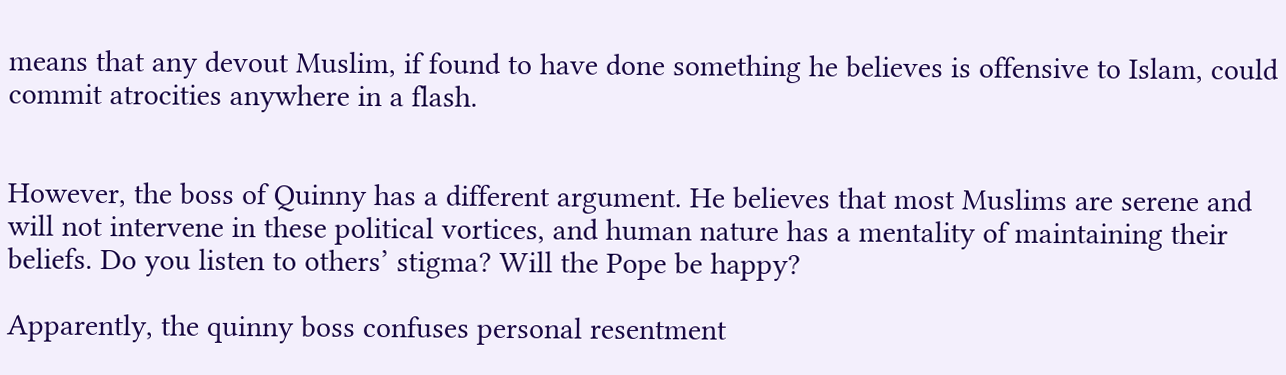means that any devout Muslim, if found to have done something he believes is offensive to Islam, could commit atrocities anywhere in a flash.


However, the boss of Quinny has a different argument. He believes that most Muslims are serene and will not intervene in these political vortices, and human nature has a mentality of maintaining their beliefs. Do you listen to others’ stigma? Will the Pope be happy?

Apparently, the quinny boss confuses personal resentment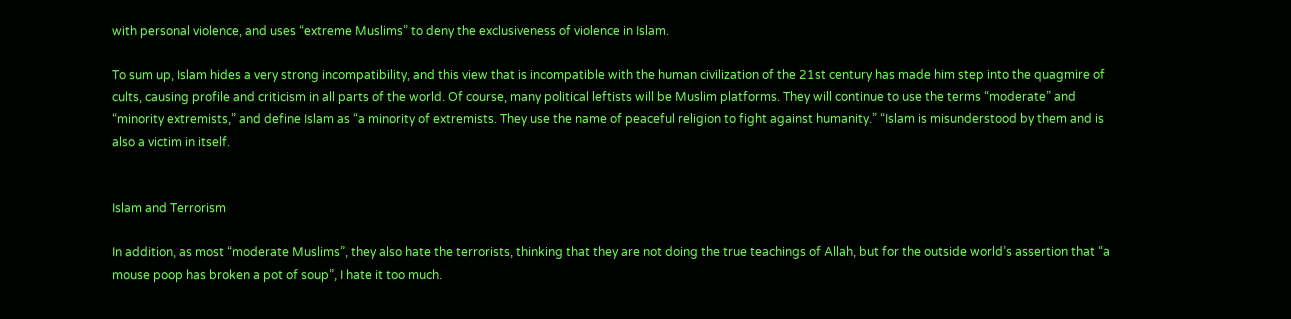with personal violence, and uses “extreme Muslims” to deny the exclusiveness of violence in Islam.

To sum up, Islam hides a very strong incompatibility, and this view that is incompatible with the human civilization of the 21st century has made him step into the quagmire of cults, causing profile and criticism in all parts of the world. Of course, many political leftists will be Muslim platforms. They will continue to use the terms “moderate” and “minority extremists,” and define Islam as “a minority of extremists. They use the name of peaceful religion to fight against humanity.” “Islam is misunderstood by them and is also a victim in itself.


Islam and Terrorism

In addition, as most “moderate Muslims”, they also hate the terrorists, thinking that they are not doing the true teachings of Allah, but for the outside world’s assertion that “a mouse poop has broken a pot of soup”, I hate it too much.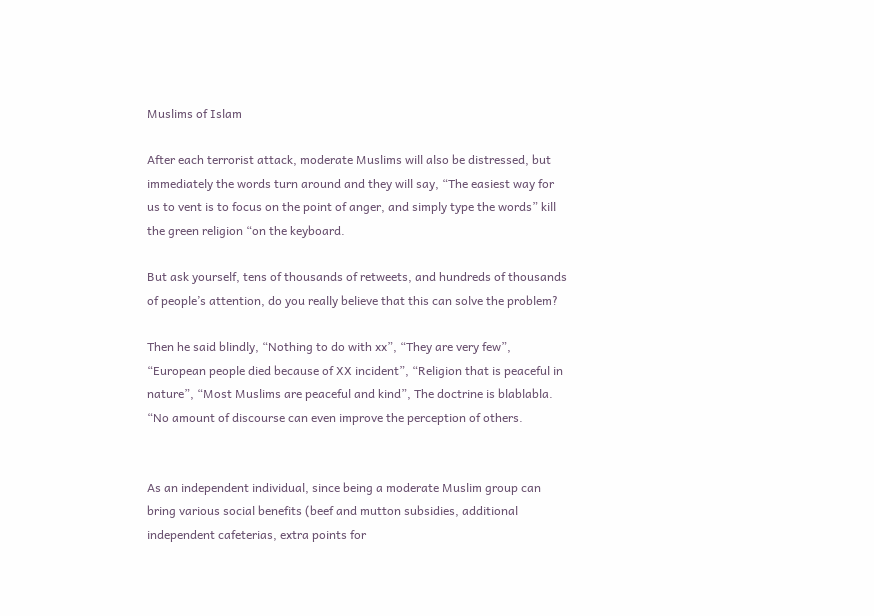Muslims of Islam

After each terrorist attack, moderate Muslims will also be distressed, but immediately the words turn around and they will say, “The easiest way for us to vent is to focus on the point of anger, and simply type the words” kill the green religion “on the keyboard.

But ask yourself, tens of thousands of retweets, and hundreds of thousands of people’s attention, do you really believe that this can solve the problem?

Then he said blindly, “Nothing to do with xx”, “They are very few”, “European people died because of XX incident”, “Religion that is peaceful in nature”, “Most Muslims are peaceful and kind”, The doctrine is blablabla. “No amount of discourse can even improve the perception of others.


As an independent individual, since being a moderate Muslim group can bring various social benefits (beef and mutton subsidies, additional independent cafeterias, extra points for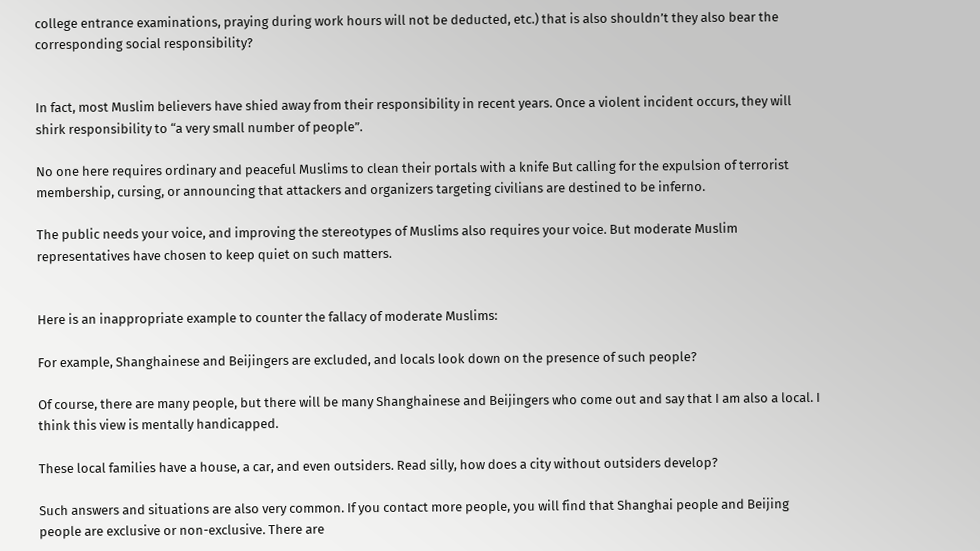college entrance examinations, praying during work hours will not be deducted, etc.) that is also shouldn’t they also bear the corresponding social responsibility?


In fact, most Muslim believers have shied away from their responsibility in recent years. Once a violent incident occurs, they will shirk responsibility to “a very small number of people”.

No one here requires ordinary and peaceful Muslims to clean their portals with a knife But calling for the expulsion of terrorist membership, cursing, or announcing that attackers and organizers targeting civilians are destined to be inferno.

The public needs your voice, and improving the stereotypes of Muslims also requires your voice. But moderate Muslim representatives have chosen to keep quiet on such matters.


Here is an inappropriate example to counter the fallacy of moderate Muslims:

For example, Shanghainese and Beijingers are excluded, and locals look down on the presence of such people?

Of course, there are many people, but there will be many Shanghainese and Beijingers who come out and say that I am also a local. I think this view is mentally handicapped.

These local families have a house, a car, and even outsiders. Read silly, how does a city without outsiders develop?

Such answers and situations are also very common. If you contact more people, you will find that Shanghai people and Beijing people are exclusive or non-exclusive. There are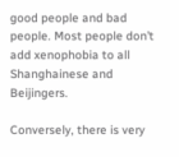good people and bad people. Most people don’t add xenophobia to all Shanghainese and Beijingers.

Conversely, there is very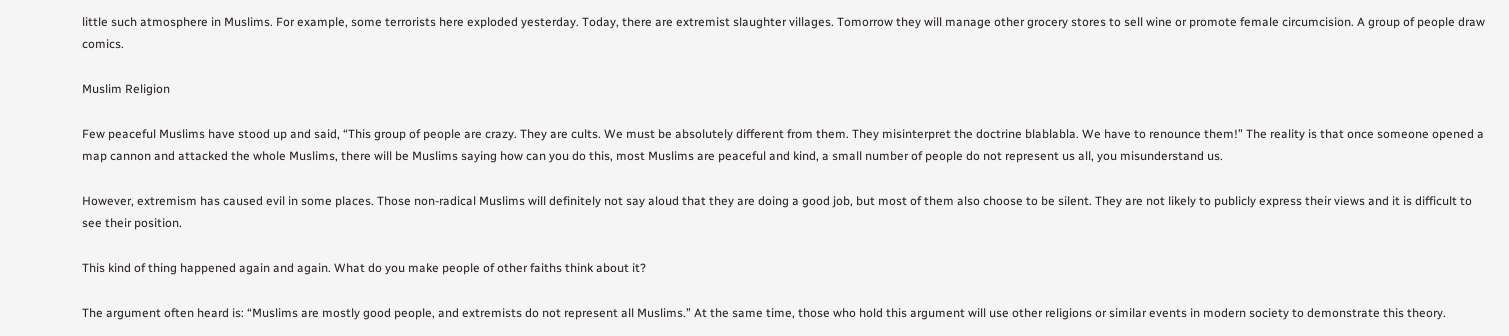little such atmosphere in Muslims. For example, some terrorists here exploded yesterday. Today, there are extremist slaughter villages. Tomorrow they will manage other grocery stores to sell wine or promote female circumcision. A group of people draw comics.

Muslim Religion

Few peaceful Muslims have stood up and said, “This group of people are crazy. They are cults. We must be absolutely different from them. They misinterpret the doctrine blablabla. We have to renounce them!” The reality is that once someone opened a map cannon and attacked the whole Muslims, there will be Muslims saying how can you do this, most Muslims are peaceful and kind, a small number of people do not represent us all, you misunderstand us.

However, extremism has caused evil in some places. Those non-radical Muslims will definitely not say aloud that they are doing a good job, but most of them also choose to be silent. They are not likely to publicly express their views and it is difficult to see their position.

This kind of thing happened again and again. What do you make people of other faiths think about it?

The argument often heard is: “Muslims are mostly good people, and extremists do not represent all Muslims.” At the same time, those who hold this argument will use other religions or similar events in modern society to demonstrate this theory.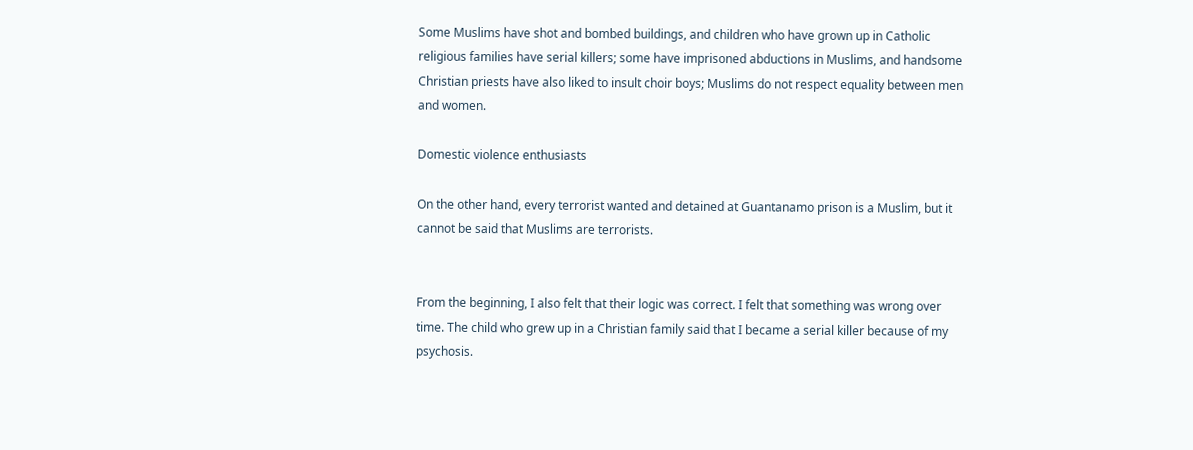Some Muslims have shot and bombed buildings, and children who have grown up in Catholic religious families have serial killers; some have imprisoned abductions in Muslims, and handsome Christian priests have also liked to insult choir boys; Muslims do not respect equality between men and women.

Domestic violence enthusiasts

On the other hand, every terrorist wanted and detained at Guantanamo prison is a Muslim, but it cannot be said that Muslims are terrorists.


From the beginning, I also felt that their logic was correct. I felt that something was wrong over time. The child who grew up in a Christian family said that I became a serial killer because of my psychosis.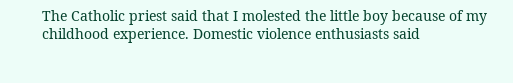The Catholic priest said that I molested the little boy because of my childhood experience. Domestic violence enthusiasts said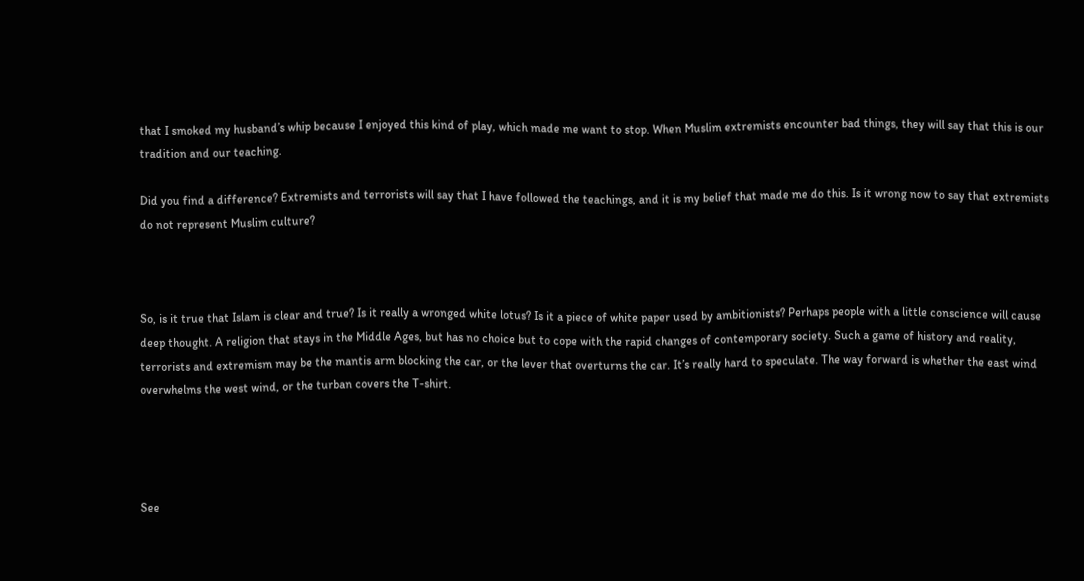that I smoked my husband’s whip because I enjoyed this kind of play, which made me want to stop. When Muslim extremists encounter bad things, they will say that this is our tradition and our teaching.

Did you find a difference? Extremists and terrorists will say that I have followed the teachings, and it is my belief that made me do this. Is it wrong now to say that extremists do not represent Muslim culture?



So, is it true that Islam is clear and true? Is it really a wronged white lotus? Is it a piece of white paper used by ambitionists? Perhaps people with a little conscience will cause deep thought. A religion that stays in the Middle Ages, but has no choice but to cope with the rapid changes of contemporary society. Such a game of history and reality, terrorists and extremism may be the mantis arm blocking the car, or the lever that overturns the car. It’s really hard to speculate. The way forward is whether the east wind overwhelms the west wind, or the turban covers the T-shirt.




See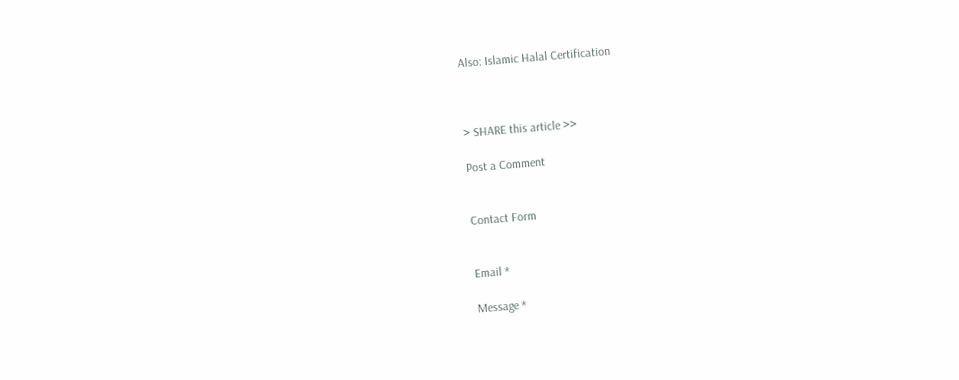Also: Islamic Halal Certification



> SHARE this article >>

Post a Comment


Contact Form


Email *

Message *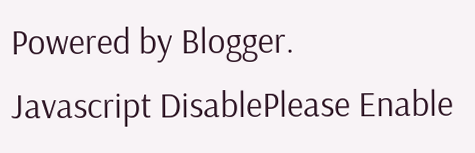Powered by Blogger.
Javascript DisablePlease Enable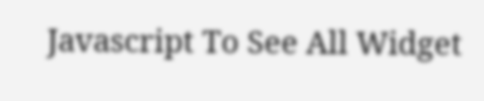Javascript To See All Widget